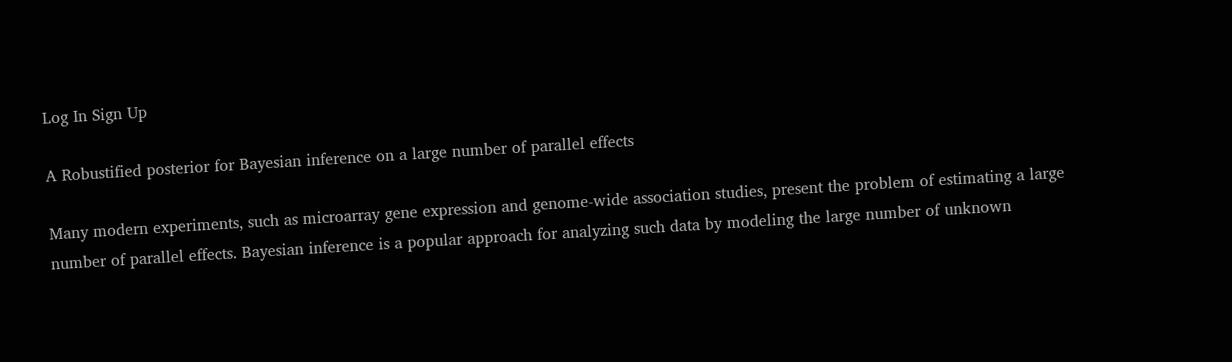Log In Sign Up

A Robustified posterior for Bayesian inference on a large number of parallel effects

Many modern experiments, such as microarray gene expression and genome-wide association studies, present the problem of estimating a large number of parallel effects. Bayesian inference is a popular approach for analyzing such data by modeling the large number of unknown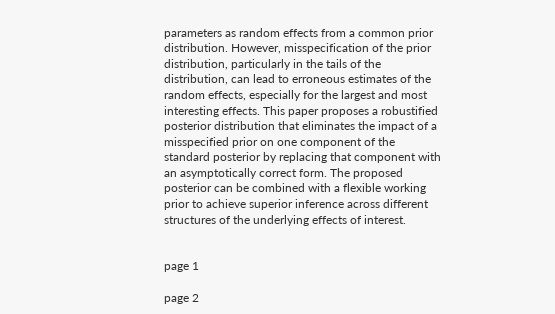parameters as random effects from a common prior distribution. However, misspecification of the prior distribution, particularly in the tails of the distribution, can lead to erroneous estimates of the random effects, especially for the largest and most interesting effects. This paper proposes a robustified posterior distribution that eliminates the impact of a misspecified prior on one component of the standard posterior by replacing that component with an asymptotically correct form. The proposed posterior can be combined with a flexible working prior to achieve superior inference across different structures of the underlying effects of interest.


page 1

page 2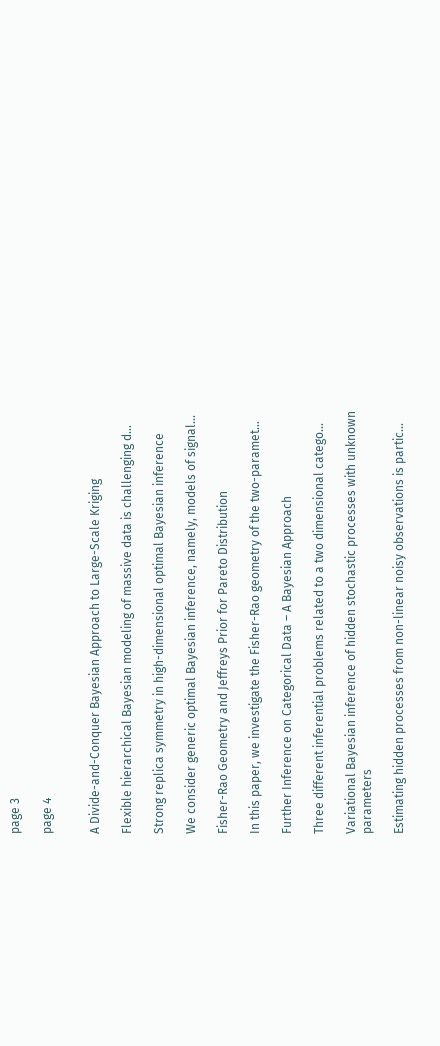page 3

page 4


A Divide-and-Conquer Bayesian Approach to Large-Scale Kriging

Flexible hierarchical Bayesian modeling of massive data is challenging d...

Strong replica symmetry in high-dimensional optimal Bayesian inference

We consider generic optimal Bayesian inference, namely, models of signal...

Fisher-Rao Geometry and Jeffreys Prior for Pareto Distribution

In this paper, we investigate the Fisher-Rao geometry of the two-paramet...

Further Inference on Categorical Data – A Bayesian Approach

Three different inferential problems related to a two dimensional catego...

Variational Bayesian inference of hidden stochastic processes with unknown parameters

Estimating hidden processes from non-linear noisy observations is partic...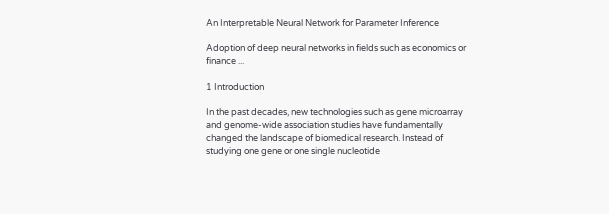An Interpretable Neural Network for Parameter Inference

Adoption of deep neural networks in fields such as economics or finance ...

1 Introduction

In the past decades, new technologies such as gene microarray and genome-wide association studies have fundamentally changed the landscape of biomedical research. Instead of studying one gene or one single nucleotide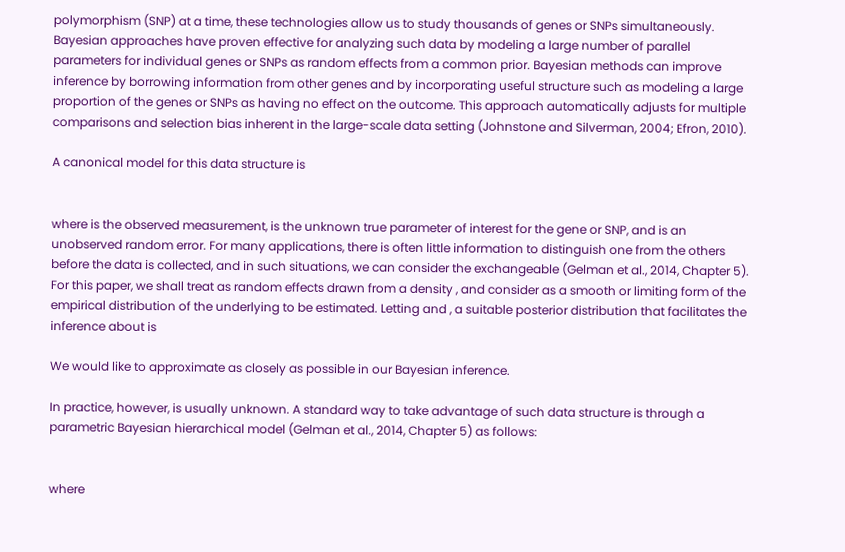polymorphism (SNP) at a time, these technologies allow us to study thousands of genes or SNPs simultaneously. Bayesian approaches have proven effective for analyzing such data by modeling a large number of parallel parameters for individual genes or SNPs as random effects from a common prior. Bayesian methods can improve inference by borrowing information from other genes and by incorporating useful structure such as modeling a large proportion of the genes or SNPs as having no effect on the outcome. This approach automatically adjusts for multiple comparisons and selection bias inherent in the large-scale data setting (Johnstone and Silverman, 2004; Efron, 2010).

A canonical model for this data structure is


where is the observed measurement, is the unknown true parameter of interest for the gene or SNP, and is an unobserved random error. For many applications, there is often little information to distinguish one from the others before the data is collected, and in such situations, we can consider the exchangeable (Gelman et al., 2014, Chapter 5). For this paper, we shall treat as random effects drawn from a density , and consider as a smooth or limiting form of the empirical distribution of the underlying to be estimated. Letting and , a suitable posterior distribution that facilitates the inference about is

We would like to approximate as closely as possible in our Bayesian inference.

In practice, however, is usually unknown. A standard way to take advantage of such data structure is through a parametric Bayesian hierarchical model (Gelman et al., 2014, Chapter 5) as follows:


where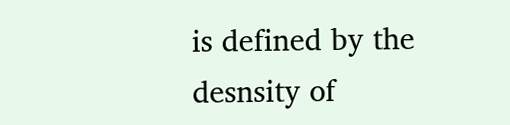is defined by the desnsity of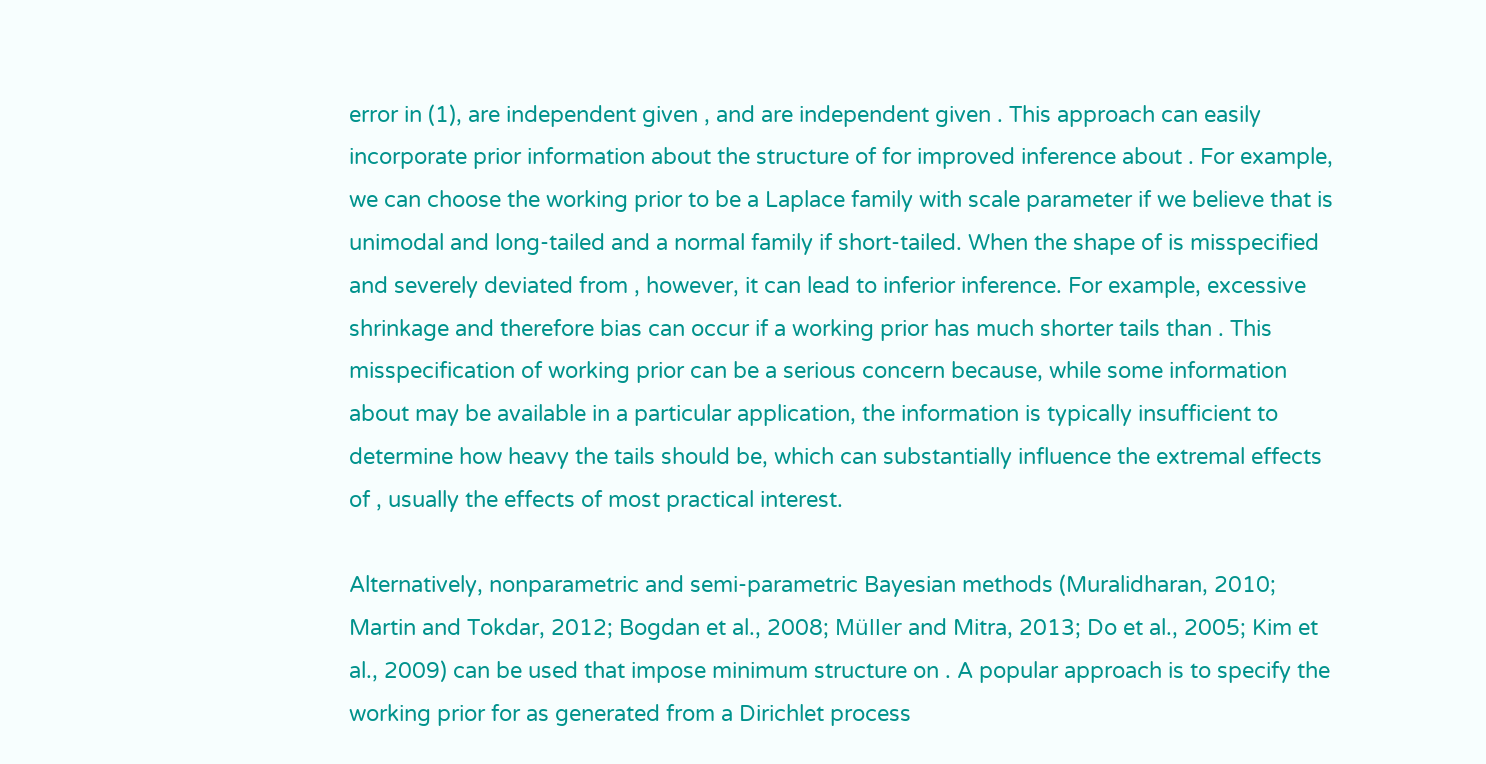error in (1), are independent given , and are independent given . This approach can easily incorporate prior information about the structure of for improved inference about . For example, we can choose the working prior to be a Laplace family with scale parameter if we believe that is unimodal and long-tailed and a normal family if short-tailed. When the shape of is misspecified and severely deviated from , however, it can lead to inferior inference. For example, excessive shrinkage and therefore bias can occur if a working prior has much shorter tails than . This misspecification of working prior can be a serious concern because, while some information about may be available in a particular application, the information is typically insufficient to determine how heavy the tails should be, which can substantially influence the extremal effects of , usually the effects of most practical interest.

Alternatively, nonparametric and semi-parametric Bayesian methods (Muralidharan, 2010; Martin and Tokdar, 2012; Bogdan et al., 2008; Müller and Mitra, 2013; Do et al., 2005; Kim et al., 2009) can be used that impose minimum structure on . A popular approach is to specify the working prior for as generated from a Dirichlet process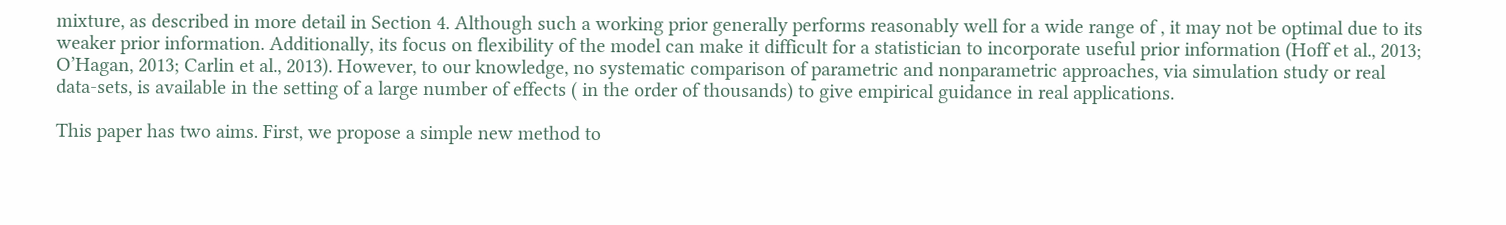mixture, as described in more detail in Section 4. Although such a working prior generally performs reasonably well for a wide range of , it may not be optimal due to its weaker prior information. Additionally, its focus on flexibility of the model can make it difficult for a statistician to incorporate useful prior information (Hoff et al., 2013; O’Hagan, 2013; Carlin et al., 2013). However, to our knowledge, no systematic comparison of parametric and nonparametric approaches, via simulation study or real data-sets, is available in the setting of a large number of effects ( in the order of thousands) to give empirical guidance in real applications.

This paper has two aims. First, we propose a simple new method to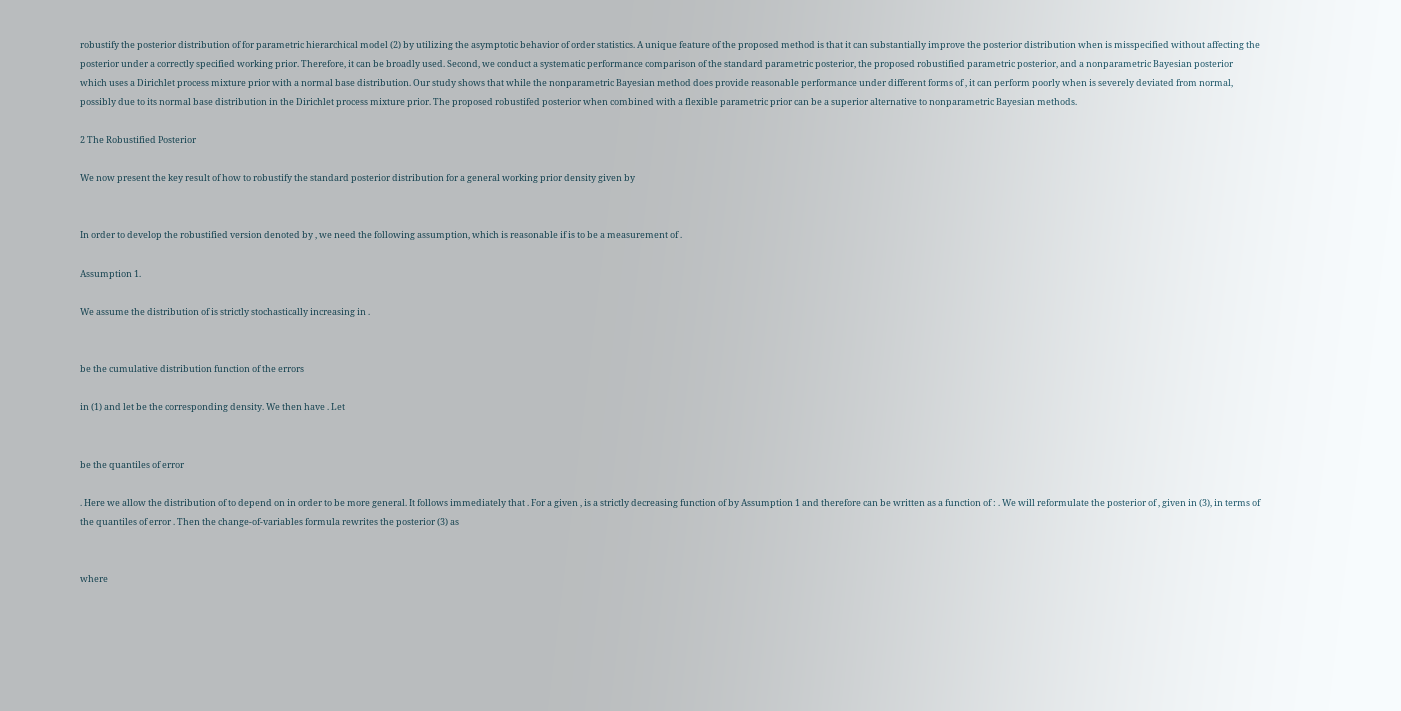robustify the posterior distribution of for parametric hierarchical model (2) by utilizing the asymptotic behavior of order statistics. A unique feature of the proposed method is that it can substantially improve the posterior distribution when is misspecified without affecting the posterior under a correctly specified working prior. Therefore, it can be broadly used. Second, we conduct a systematic performance comparison of the standard parametric posterior, the proposed robustified parametric posterior, and a nonparametric Bayesian posterior which uses a Dirichlet process mixture prior with a normal base distribution. Our study shows that while the nonparametric Bayesian method does provide reasonable performance under different forms of , it can perform poorly when is severely deviated from normal, possibly due to its normal base distribution in the Dirichlet process mixture prior. The proposed robustifed posterior when combined with a flexible parametric prior can be a superior alternative to nonparametric Bayesian methods.

2 The Robustified Posterior

We now present the key result of how to robustify the standard posterior distribution for a general working prior density given by


In order to develop the robustified version denoted by , we need the following assumption, which is reasonable if is to be a measurement of .

Assumption 1.

We assume the distribution of is strictly stochastically increasing in .


be the cumulative distribution function of the errors

in (1) and let be the corresponding density. We then have . Let


be the quantiles of error

. Here we allow the distribution of to depend on in order to be more general. It follows immediately that . For a given , is a strictly decreasing function of by Assumption 1 and therefore can be written as a function of : . We will reformulate the posterior of , given in (3), in terms of the quantiles of error . Then the change-of-variables formula rewrites the posterior (3) as


where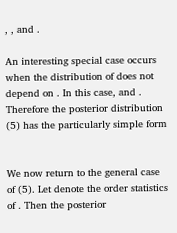, , and .

An interesting special case occurs when the distribution of does not depend on . In this case, and . Therefore the posterior distribution (5) has the particularly simple form


We now return to the general case of (5). Let denote the order statistics of . Then the posterior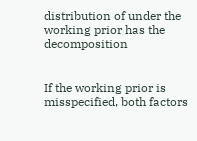distribution of under the working prior has the decomposition


If the working prior is misspecified, both factors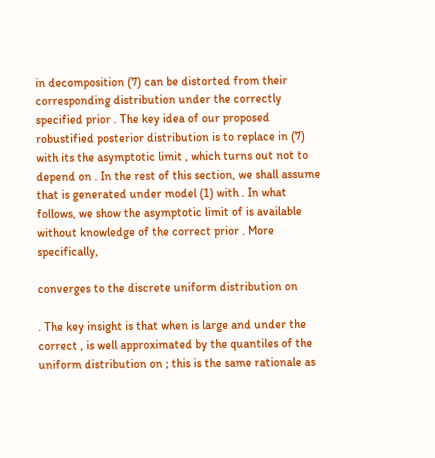in decomposition (7) can be distorted from their corresponding distribution under the correctly specified prior . The key idea of our proposed robustified posterior distribution is to replace in (7) with its the asymptotic limit , which turns out not to depend on . In the rest of this section, we shall assume that is generated under model (1) with . In what follows, we show the asymptotic limit of is available without knowledge of the correct prior . More specifically,

converges to the discrete uniform distribution on

. The key insight is that when is large and under the correct , is well approximated by the quantiles of the uniform distribution on ; this is the same rationale as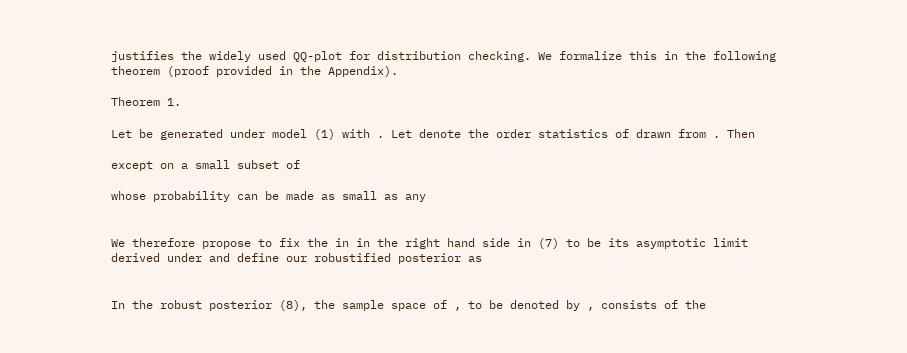justifies the widely used QQ-plot for distribution checking. We formalize this in the following theorem (proof provided in the Appendix).

Theorem 1.

Let be generated under model (1) with . Let denote the order statistics of drawn from . Then

except on a small subset of

whose probability can be made as small as any


We therefore propose to fix the in in the right hand side in (7) to be its asymptotic limit derived under and define our robustified posterior as


In the robust posterior (8), the sample space of , to be denoted by , consists of the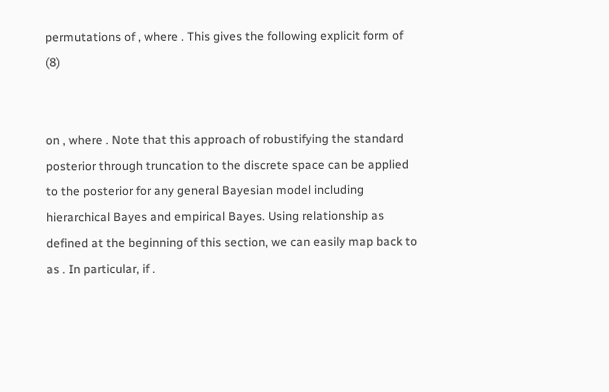permutations of , where . This gives the following explicit form of (8)


on , where . Note that this approach of robustifying the standard posterior through truncation to the discrete space can be applied to the posterior for any general Bayesian model including hierarchical Bayes and empirical Bayes. Using relationship as defined at the beginning of this section, we can easily map back to as . In particular, if .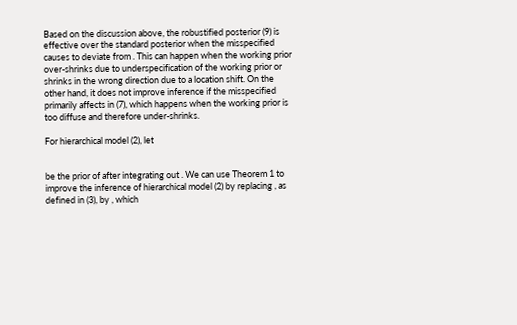Based on the discussion above, the robustified posterior (9) is effective over the standard posterior when the misspecified causes to deviate from . This can happen when the working prior over-shrinks due to underspecification of the working prior or shrinks in the wrong direction due to a location shift. On the other hand, it does not improve inference if the misspecified primarily affects in (7), which happens when the working prior is too diffuse and therefore under-shrinks.

For hierarchical model (2), let


be the prior of after integrating out . We can use Theorem 1 to improve the inference of hierarchical model (2) by replacing , as defined in (3), by , which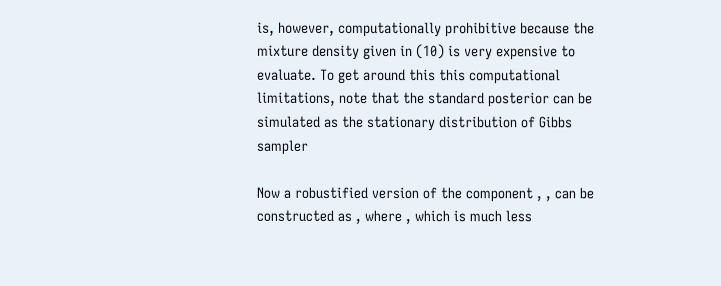is, however, computationally prohibitive because the mixture density given in (10) is very expensive to evaluate. To get around this this computational limitations, note that the standard posterior can be simulated as the stationary distribution of Gibbs sampler

Now a robustified version of the component , , can be constructed as , where , which is much less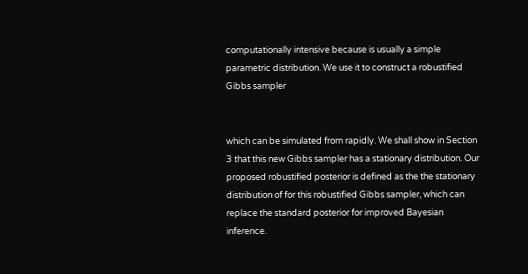computationally intensive because is usually a simple parametric distribution. We use it to construct a robustified Gibbs sampler


which can be simulated from rapidly. We shall show in Section 3 that this new Gibbs sampler has a stationary distribution. Our proposed robustified posterior is defined as the the stationary distribution of for this robustified Gibbs sampler, which can replace the standard posterior for improved Bayesian inference.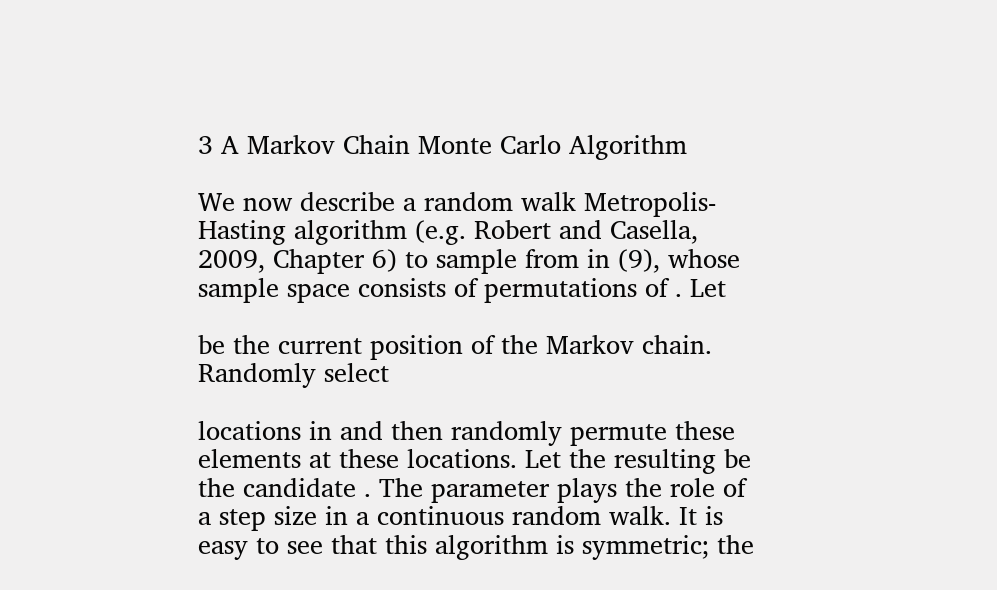3 A Markov Chain Monte Carlo Algorithm

We now describe a random walk Metropolis-Hasting algorithm (e.g. Robert and Casella, 2009, Chapter 6) to sample from in (9), whose sample space consists of permutations of . Let

be the current position of the Markov chain. Randomly select

locations in and then randomly permute these elements at these locations. Let the resulting be the candidate . The parameter plays the role of a step size in a continuous random walk. It is easy to see that this algorithm is symmetric; the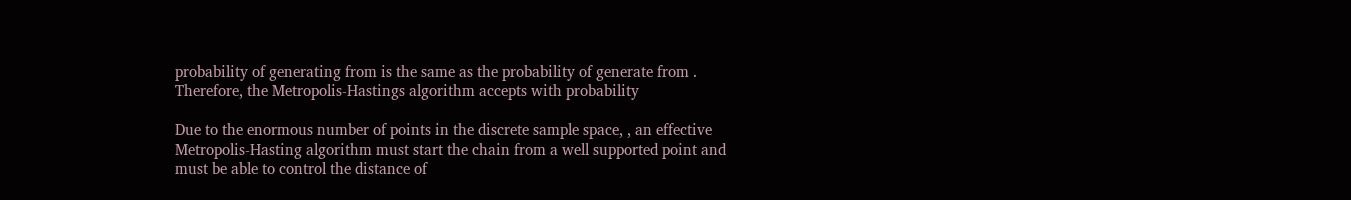probability of generating from is the same as the probability of generate from . Therefore, the Metropolis-Hastings algorithm accepts with probability

Due to the enormous number of points in the discrete sample space, , an effective Metropolis-Hasting algorithm must start the chain from a well supported point and must be able to control the distance of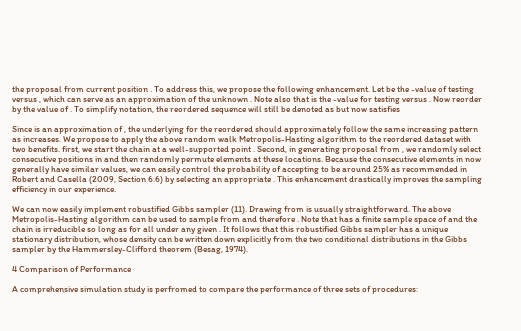the proposal from current position . To address this, we propose the following enhancement. Let be the -value of testing versus , which can serve as an approximation of the unknown . Note also that is the -value for testing versus . Now reorder by the value of . To simplify notation, the reordered sequence will still be denoted as but now satisfies

Since is an approximation of , the underlying for the reordered should approximately follow the same increasing pattern as increases. We propose to apply the above random walk Metropolis-Hasting algorithm to the reordered dataset with two benefits. first, we start the chain at a well-supported point . Second, in generating proposal from , we randomly select consecutive positions in and then randomly permute elements at these locations. Because the consecutive elements in now generally have similar values, we can easily control the probability of accepting to be around 25% as recommended in Robert and Casella (2009, Section 6.6) by selecting an appropriate . This enhancement drastically improves the sampling efficiency in our experience.

We can now easily implement robustified Gibbs sampler (11). Drawing from is usually straightforward. The above Metropolis-Hasting algorithm can be used to sample from and therefore . Note that has a finite sample space of and the chain is irreducible so long as for all under any given . It follows that this robustified Gibbs sampler has a unique stationary distribution, whose density can be written down explicitly from the two conditional distributions in the Gibbs sampler by the Hammersley-Clifford theorem (Besag, 1974).

4 Comparison of Performance

A comprehensive simulation study is perfromed to compare the performance of three sets of procedures: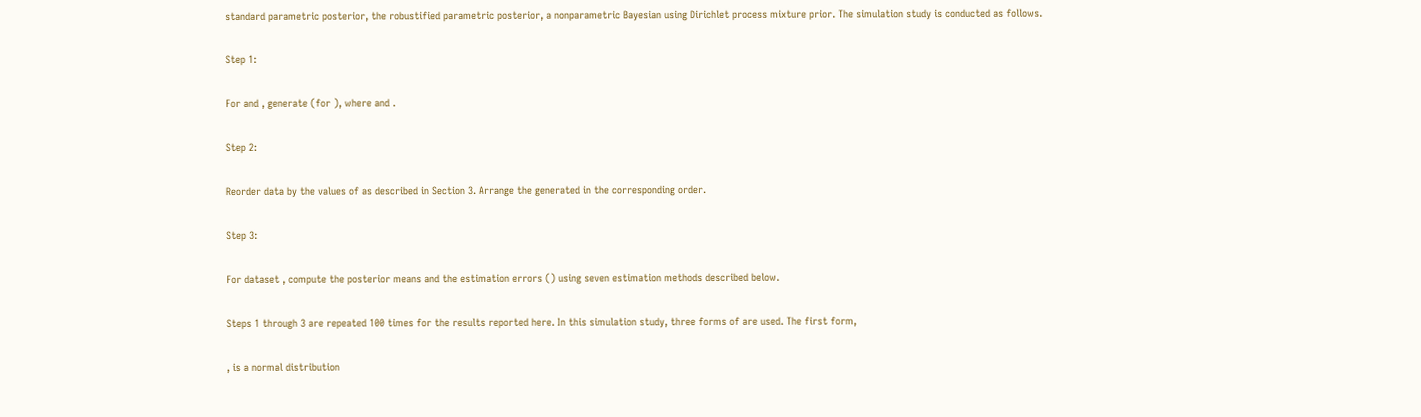standard parametric posterior, the robustified parametric posterior, a nonparametric Bayesian using Dirichlet process mixture prior. The simulation study is conducted as follows.

Step 1:

For and , generate (for ), where and .

Step 2:

Reorder data by the values of as described in Section 3. Arrange the generated in the corresponding order.

Step 3:

For dataset , compute the posterior means and the estimation errors () using seven estimation methods described below.

Steps 1 through 3 are repeated 100 times for the results reported here. In this simulation study, three forms of are used. The first form,

, is a normal distribution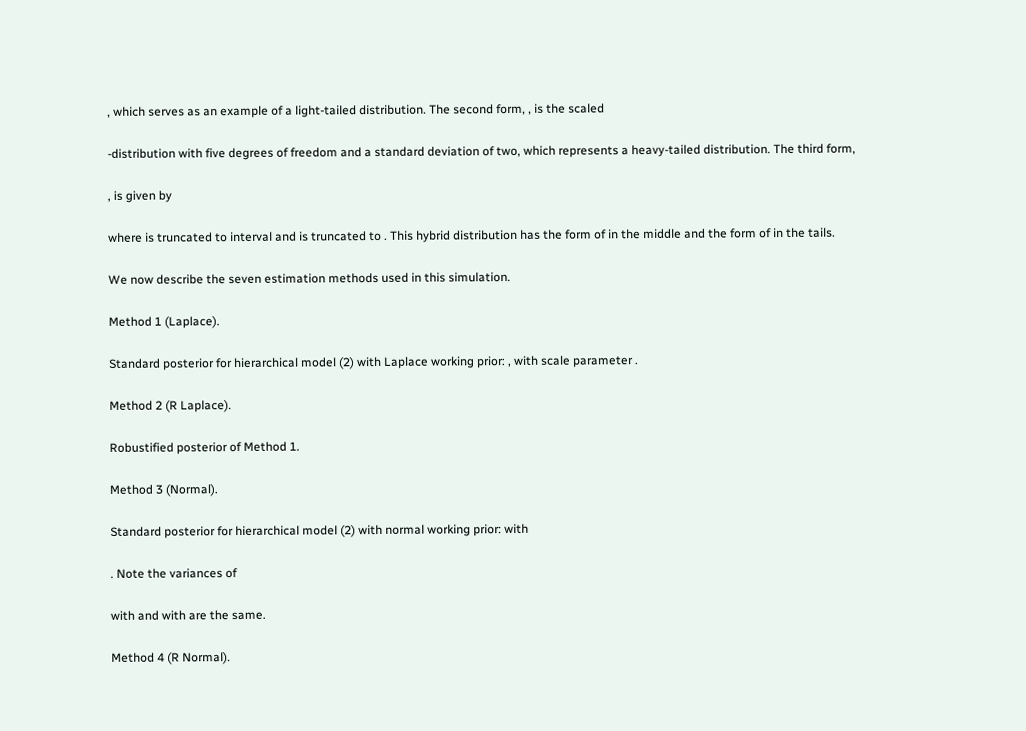, which serves as an example of a light-tailed distribution. The second form, , is the scaled

-distribution with five degrees of freedom and a standard deviation of two, which represents a heavy-tailed distribution. The third form,

, is given by

where is truncated to interval and is truncated to . This hybrid distribution has the form of in the middle and the form of in the tails.

We now describe the seven estimation methods used in this simulation.

Method 1 (Laplace).

Standard posterior for hierarchical model (2) with Laplace working prior: , with scale parameter .

Method 2 (R Laplace).

Robustified posterior of Method 1.

Method 3 (Normal).

Standard posterior for hierarchical model (2) with normal working prior: with

. Note the variances of

with and with are the same.

Method 4 (R Normal).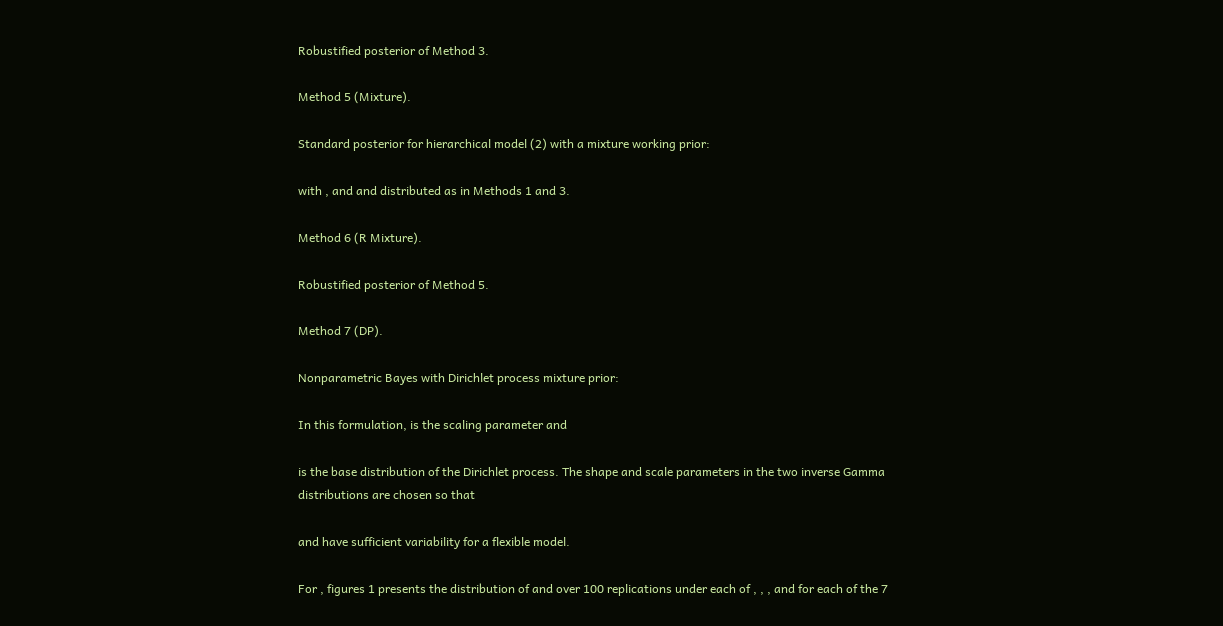Robustified posterior of Method 3.

Method 5 (Mixture).

Standard posterior for hierarchical model (2) with a mixture working prior:

with , and and distributed as in Methods 1 and 3.

Method 6 (R Mixture).

Robustified posterior of Method 5.

Method 7 (DP).

Nonparametric Bayes with Dirichlet process mixture prior:

In this formulation, is the scaling parameter and

is the base distribution of the Dirichlet process. The shape and scale parameters in the two inverse Gamma distributions are chosen so that

and have sufficient variability for a flexible model.

For , figures 1 presents the distribution of and over 100 replications under each of , , , and for each of the 7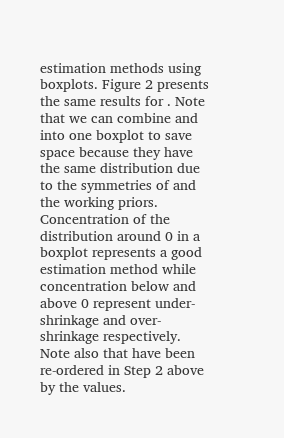estimation methods using boxplots. Figure 2 presents the same results for . Note that we can combine and into one boxplot to save space because they have the same distribution due to the symmetries of and the working priors. Concentration of the distribution around 0 in a boxplot represents a good estimation method while concentration below and above 0 represent under-shrinkage and over-shrinkage respectively. Note also that have been re-ordered in Step 2 above by the values.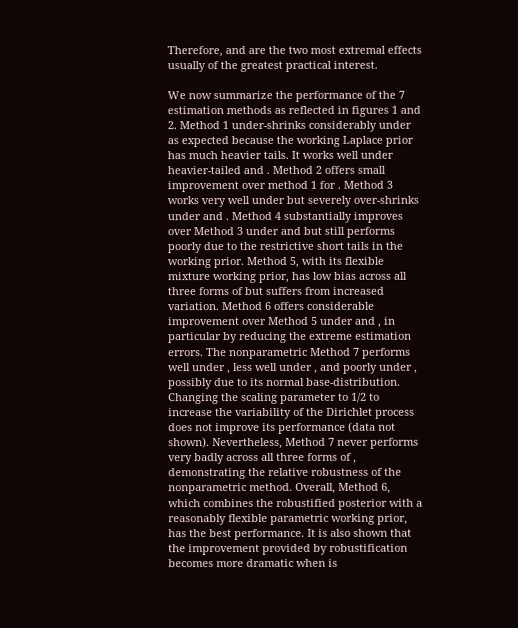Therefore, and are the two most extremal effects usually of the greatest practical interest.

We now summarize the performance of the 7 estimation methods as reflected in figures 1 and 2. Method 1 under-shrinks considerably under as expected because the working Laplace prior has much heavier tails. It works well under heavier-tailed and . Method 2 offers small improvement over method 1 for . Method 3 works very well under but severely over-shrinks under and . Method 4 substantially improves over Method 3 under and but still performs poorly due to the restrictive short tails in the working prior. Method 5, with its flexible mixture working prior, has low bias across all three forms of but suffers from increased variation. Method 6 offers considerable improvement over Method 5 under and , in particular by reducing the extreme estimation errors. The nonparametric Method 7 performs well under , less well under , and poorly under , possibly due to its normal base-distribution. Changing the scaling parameter to 1/2 to increase the variability of the Dirichlet process does not improve its performance (data not shown). Nevertheless, Method 7 never performs very badly across all three forms of , demonstrating the relative robustness of the nonparametric method. Overall, Method 6, which combines the robustified posterior with a reasonably flexible parametric working prior, has the best performance. It is also shown that the improvement provided by robustification becomes more dramatic when is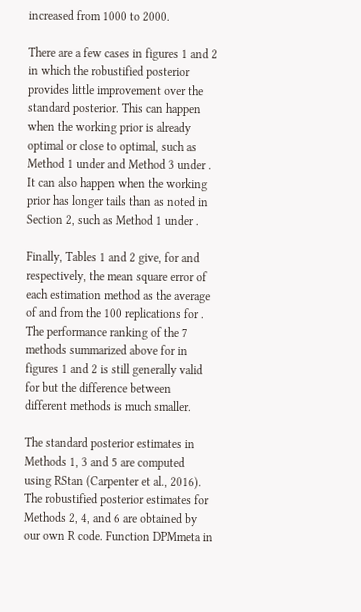increased from 1000 to 2000.

There are a few cases in figures 1 and 2 in which the robustified posterior provides little improvement over the standard posterior. This can happen when the working prior is already optimal or close to optimal, such as Method 1 under and Method 3 under . It can also happen when the working prior has longer tails than as noted in Section 2, such as Method 1 under .

Finally, Tables 1 and 2 give, for and respectively, the mean square error of each estimation method as the average of and from the 100 replications for . The performance ranking of the 7 methods summarized above for in figures 1 and 2 is still generally valid for but the difference between different methods is much smaller.

The standard posterior estimates in Methods 1, 3 and 5 are computed using RStan (Carpenter et al., 2016). The robustified posterior estimates for Methods 2, 4, and 6 are obtained by our own R code. Function DPMmeta in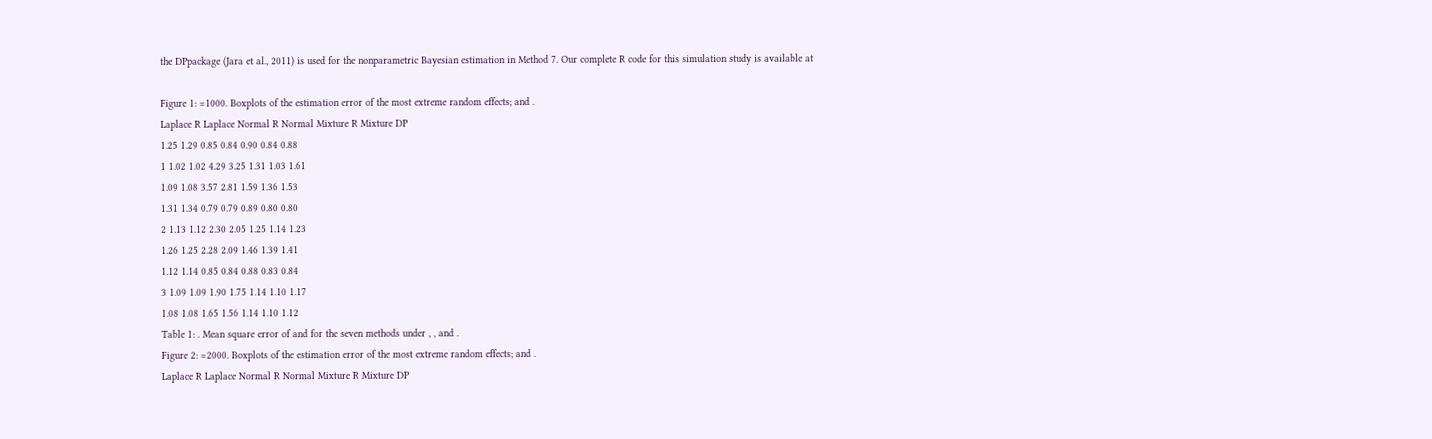the DPpackage (Jara et al., 2011) is used for the nonparametric Bayesian estimation in Method 7. Our complete R code for this simulation study is available at

Figure 1: =1000. Boxplots of the estimation error of the most extreme random effects; and .
Laplace R Laplace Normal R Normal Mixture R Mixture DP
1.25 1.29 0.85 0.84 0.90 0.84 0.88
1 1.02 1.02 4.29 3.25 1.31 1.03 1.61
1.09 1.08 3.57 2.81 1.59 1.36 1.53
1.31 1.34 0.79 0.79 0.89 0.80 0.80
2 1.13 1.12 2.30 2.05 1.25 1.14 1.23
1.26 1.25 2.28 2.09 1.46 1.39 1.41
1.12 1.14 0.85 0.84 0.88 0.83 0.84
3 1.09 1.09 1.90 1.75 1.14 1.10 1.17
1.08 1.08 1.65 1.56 1.14 1.10 1.12
Table 1: . Mean square error of and for the seven methods under , , and .
Figure 2: =2000. Boxplots of the estimation error of the most extreme random effects; and .
Laplace R Laplace Normal R Normal Mixture R Mixture DP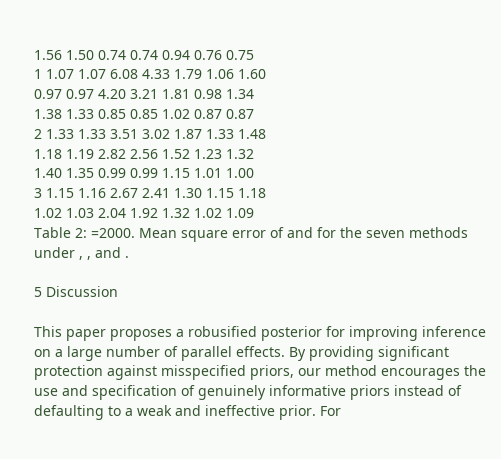1.56 1.50 0.74 0.74 0.94 0.76 0.75
1 1.07 1.07 6.08 4.33 1.79 1.06 1.60
0.97 0.97 4.20 3.21 1.81 0.98 1.34
1.38 1.33 0.85 0.85 1.02 0.87 0.87
2 1.33 1.33 3.51 3.02 1.87 1.33 1.48
1.18 1.19 2.82 2.56 1.52 1.23 1.32
1.40 1.35 0.99 0.99 1.15 1.01 1.00
3 1.15 1.16 2.67 2.41 1.30 1.15 1.18
1.02 1.03 2.04 1.92 1.32 1.02 1.09
Table 2: =2000. Mean square error of and for the seven methods under , , and .

5 Discussion

This paper proposes a robusified posterior for improving inference on a large number of parallel effects. By providing significant protection against misspecified priors, our method encourages the use and specification of genuinely informative priors instead of defaulting to a weak and ineffective prior. For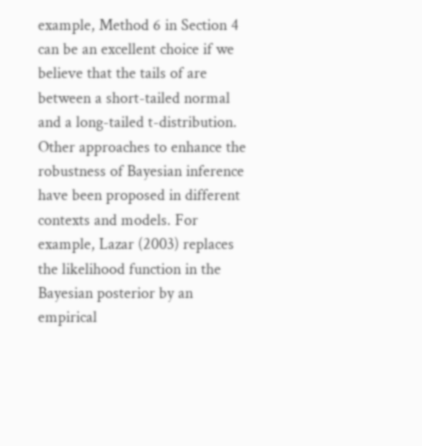example, Method 6 in Section 4 can be an excellent choice if we believe that the tails of are between a short-tailed normal and a long-tailed t-distribution. Other approaches to enhance the robustness of Bayesian inference have been proposed in different contexts and models. For example, Lazar (2003) replaces the likelihood function in the Bayesian posterior by an empirical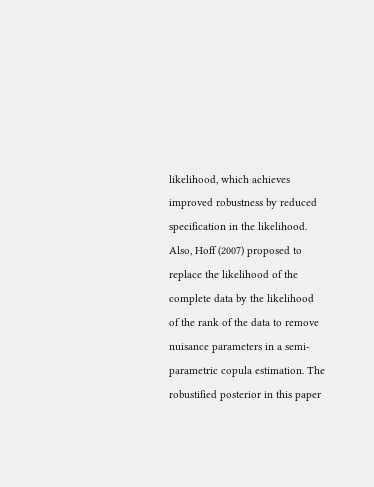likelihood, which achieves improved robustness by reduced specification in the likelihood. Also, Hoff (2007) proposed to replace the likelihood of the complete data by the likelihood of the rank of the data to remove nuisance parameters in a semi-parametric copula estimation. The robustified posterior in this paper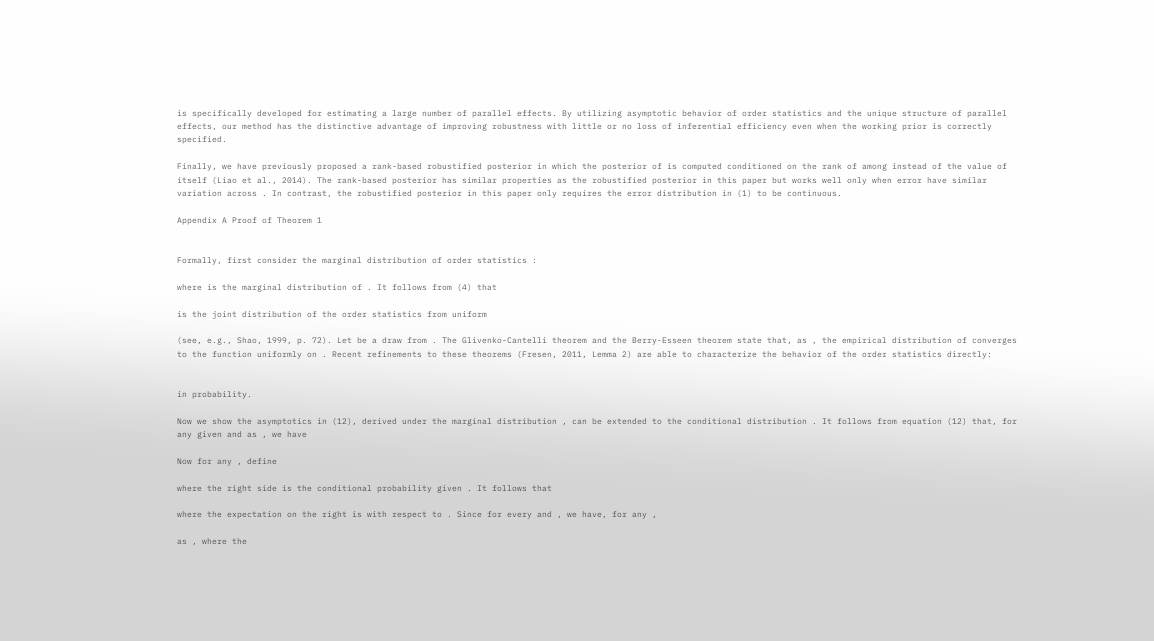is specifically developed for estimating a large number of parallel effects. By utilizing asymptotic behavior of order statistics and the unique structure of parallel effects, our method has the distinctive advantage of improving robustness with little or no loss of inferential efficiency even when the working prior is correctly specified.

Finally, we have previously proposed a rank-based robustified posterior in which the posterior of is computed conditioned on the rank of among instead of the value of itself (Liao et al., 2014). The rank-based posterior has similar properties as the robustified posterior in this paper but works well only when error have similar variation across . In contrast, the robustified posterior in this paper only requires the error distribution in (1) to be continuous.

Appendix A Proof of Theorem 1


Formally, first consider the marginal distribution of order statistics :

where is the marginal distribution of . It follows from (4) that

is the joint distribution of the order statistics from uniform

(see, e.g., Shao, 1999, p. 72). Let be a draw from . The Glivenko-Cantelli theorem and the Berry-Esseen theorem state that, as , the empirical distribution of converges to the function uniformly on . Recent refinements to these theorems (Fresen, 2011, Lemma 2) are able to characterize the behavior of the order statistics directly:


in probability.

Now we show the asymptotics in (12), derived under the marginal distribution , can be extended to the conditional distribution . It follows from equation (12) that, for any given and as , we have

Now for any , define

where the right side is the conditional probability given . It follows that

where the expectation on the right is with respect to . Since for every and , we have, for any ,

as , where the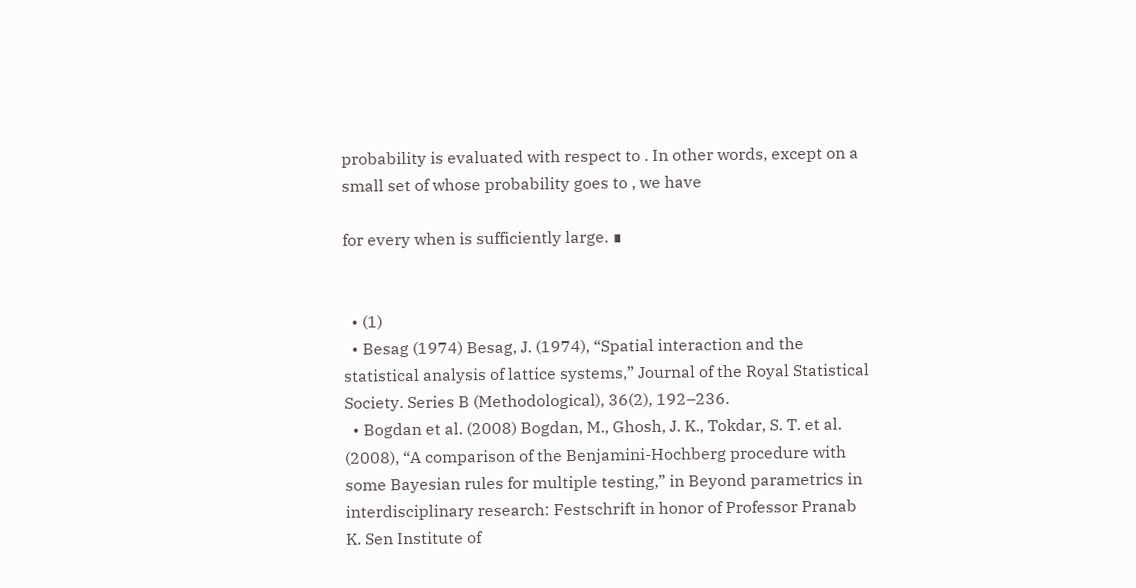probability is evaluated with respect to . In other words, except on a small set of whose probability goes to , we have

for every when is sufficiently large. ∎


  • (1)
  • Besag (1974) Besag, J. (1974), “Spatial interaction and the statistical analysis of lattice systems,” Journal of the Royal Statistical Society. Series B (Methodological), 36(2), 192–236.
  • Bogdan et al. (2008) Bogdan, M., Ghosh, J. K., Tokdar, S. T. et al. (2008), “A comparison of the Benjamini-Hochberg procedure with some Bayesian rules for multiple testing,” in Beyond parametrics in interdisciplinary research: Festschrift in honor of Professor Pranab K. Sen Institute of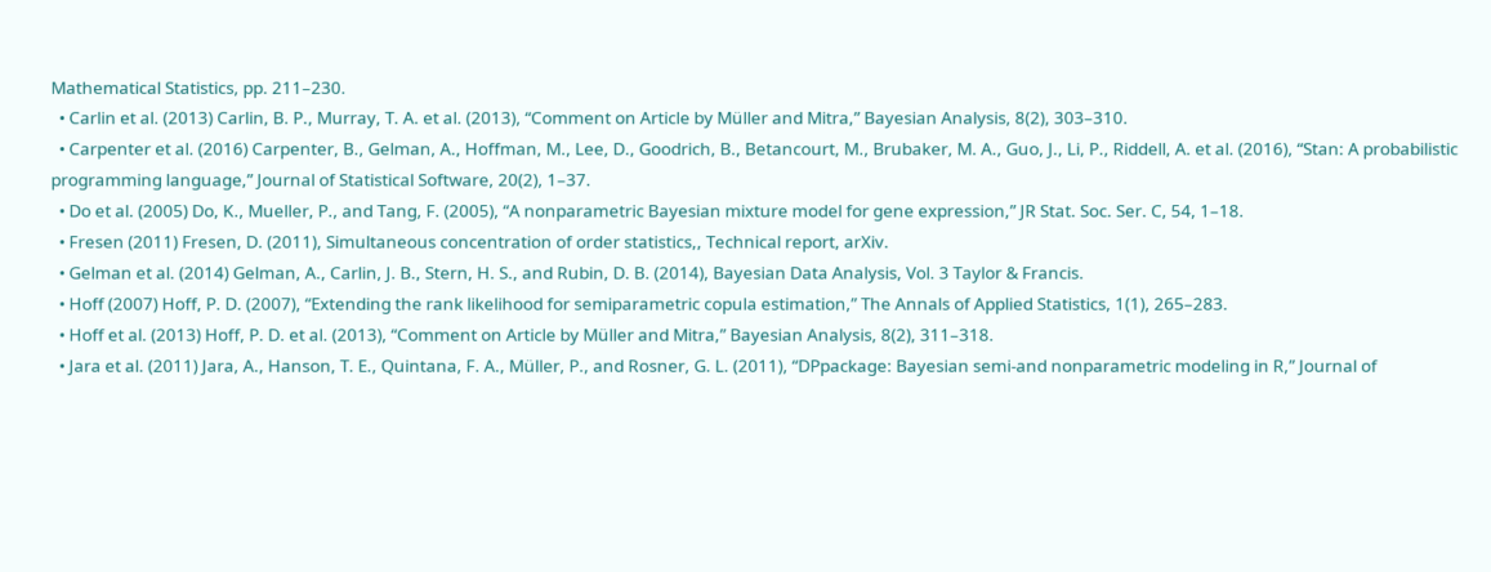Mathematical Statistics, pp. 211–230.
  • Carlin et al. (2013) Carlin, B. P., Murray, T. A. et al. (2013), “Comment on Article by Müller and Mitra,” Bayesian Analysis, 8(2), 303–310.
  • Carpenter et al. (2016) Carpenter, B., Gelman, A., Hoffman, M., Lee, D., Goodrich, B., Betancourt, M., Brubaker, M. A., Guo, J., Li, P., Riddell, A. et al. (2016), “Stan: A probabilistic programming language,” Journal of Statistical Software, 20(2), 1–37.
  • Do et al. (2005) Do, K., Mueller, P., and Tang, F. (2005), “A nonparametric Bayesian mixture model for gene expression,” JR Stat. Soc. Ser. C, 54, 1–18.
  • Fresen (2011) Fresen, D. (2011), Simultaneous concentration of order statistics,, Technical report, arXiv.
  • Gelman et al. (2014) Gelman, A., Carlin, J. B., Stern, H. S., and Rubin, D. B. (2014), Bayesian Data Analysis, Vol. 3 Taylor & Francis.
  • Hoff (2007) Hoff, P. D. (2007), “Extending the rank likelihood for semiparametric copula estimation,” The Annals of Applied Statistics, 1(1), 265–283.
  • Hoff et al. (2013) Hoff, P. D. et al. (2013), “Comment on Article by Müller and Mitra,” Bayesian Analysis, 8(2), 311–318.
  • Jara et al. (2011) Jara, A., Hanson, T. E., Quintana, F. A., Müller, P., and Rosner, G. L. (2011), “DPpackage: Bayesian semi-and nonparametric modeling in R,” Journal of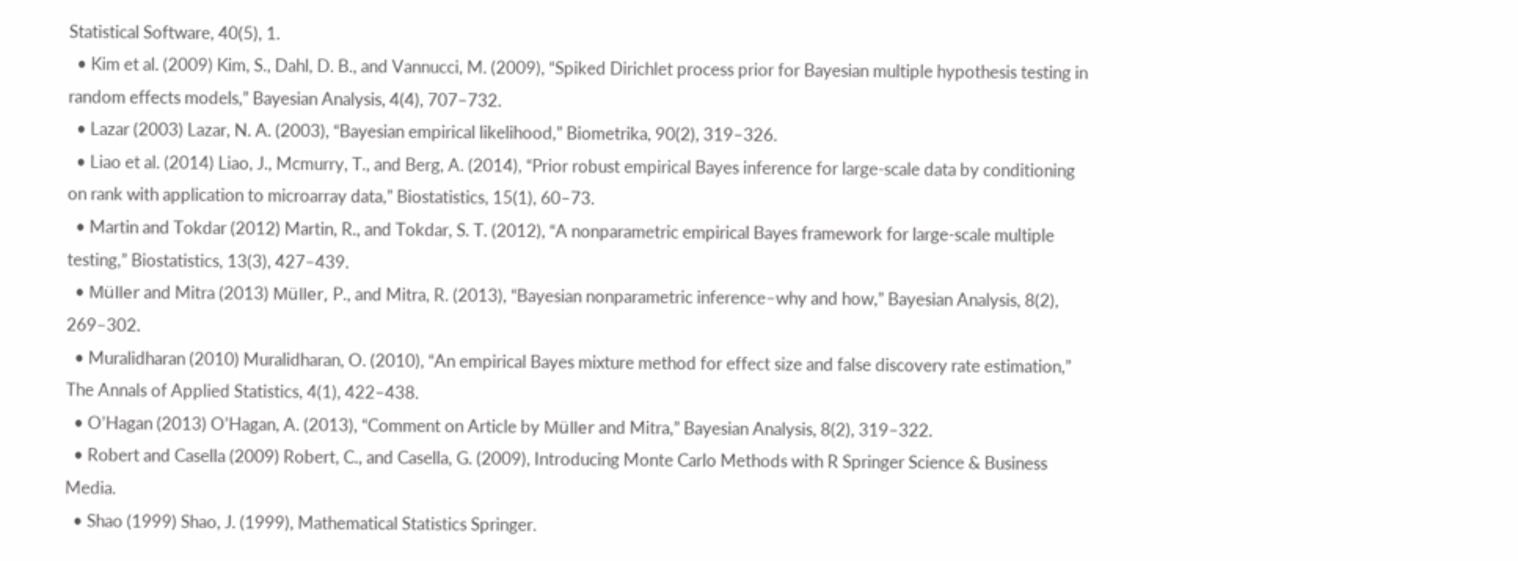Statistical Software, 40(5), 1.
  • Kim et al. (2009) Kim, S., Dahl, D. B., and Vannucci, M. (2009), “Spiked Dirichlet process prior for Bayesian multiple hypothesis testing in random effects models,” Bayesian Analysis, 4(4), 707–732.
  • Lazar (2003) Lazar, N. A. (2003), “Bayesian empirical likelihood,” Biometrika, 90(2), 319–326.
  • Liao et al. (2014) Liao, J., Mcmurry, T., and Berg, A. (2014), “Prior robust empirical Bayes inference for large-scale data by conditioning on rank with application to microarray data,” Biostatistics, 15(1), 60–73.
  • Martin and Tokdar (2012) Martin, R., and Tokdar, S. T. (2012), “A nonparametric empirical Bayes framework for large-scale multiple testing,” Biostatistics, 13(3), 427–439.
  • Müller and Mitra (2013) Müller, P., and Mitra, R. (2013), “Bayesian nonparametric inference–why and how,” Bayesian Analysis, 8(2), 269–302.
  • Muralidharan (2010) Muralidharan, O. (2010), “An empirical Bayes mixture method for effect size and false discovery rate estimation,” The Annals of Applied Statistics, 4(1), 422–438.
  • O’Hagan (2013) O’Hagan, A. (2013), “Comment on Article by Müller and Mitra,” Bayesian Analysis, 8(2), 319–322.
  • Robert and Casella (2009) Robert, C., and Casella, G. (2009), Introducing Monte Carlo Methods with R Springer Science & Business Media.
  • Shao (1999) Shao, J. (1999), Mathematical Statistics Springer.